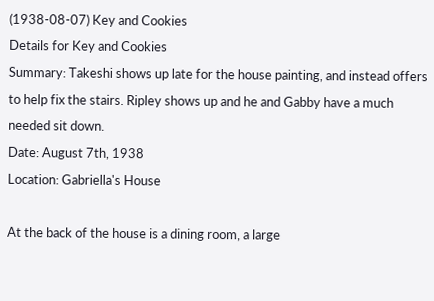(1938-08-07) Key and Cookies
Details for Key and Cookies
Summary: Takeshi shows up late for the house painting, and instead offers to help fix the stairs. Ripley shows up and he and Gabby have a much needed sit down.
Date: August 7th, 1938
Location: Gabriella's House

At the back of the house is a dining room, a large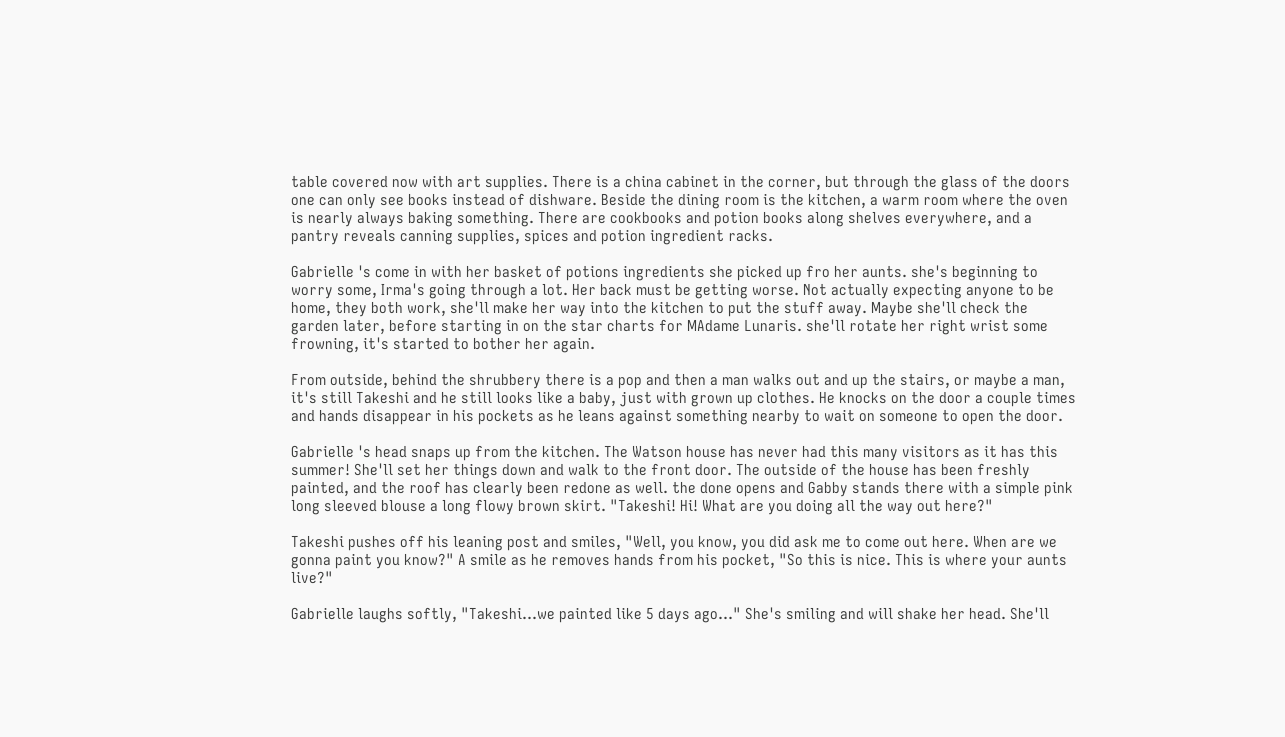table covered now with art supplies. There is a china cabinet in the corner, but through the glass of the doors one can only see books instead of dishware. Beside the dining room is the kitchen, a warm room where the oven is nearly always baking something. There are cookbooks and potion books along shelves everywhere, and a pantry reveals canning supplies, spices and potion ingredient racks.

Gabrielle 's come in with her basket of potions ingredients she picked up fro her aunts. she's beginning to worry some, Irma's going through a lot. Her back must be getting worse. Not actually expecting anyone to be home, they both work, she'll make her way into the kitchen to put the stuff away. Maybe she'll check the garden later, before starting in on the star charts for MAdame Lunaris. she'll rotate her right wrist some frowning, it's started to bother her again.

From outside, behind the shrubbery there is a pop and then a man walks out and up the stairs, or maybe a man, it's still Takeshi and he still looks like a baby, just with grown up clothes. He knocks on the door a couple times and hands disappear in his pockets as he leans against something nearby to wait on someone to open the door.

Gabrielle 's head snaps up from the kitchen. The Watson house has never had this many visitors as it has this summer! She'll set her things down and walk to the front door. The outside of the house has been freshly painted, and the roof has clearly been redone as well. the done opens and Gabby stands there with a simple pink long sleeved blouse a long flowy brown skirt. "Takeshi! Hi! What are you doing all the way out here?"

Takeshi pushes off his leaning post and smiles, "Well, you know, you did ask me to come out here. When are we gonna paint you know?" A smile as he removes hands from his pocket, "So this is nice. This is where your aunts live?"

Gabrielle laughs softly, "Takeshi…we painted like 5 days ago…" She's smiling and will shake her head. She'll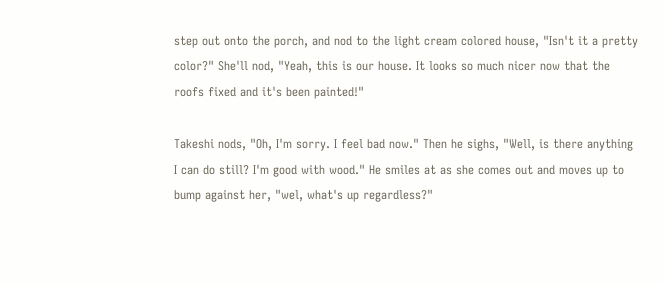step out onto the porch, and nod to the light cream colored house, "Isn't it a pretty color?" She'll nod, "Yeah, this is our house. It looks so much nicer now that the roofs fixed and it's been painted!"

Takeshi nods, "Oh, I'm sorry. I feel bad now." Then he sighs, "Well, is there anything I can do still? I'm good with wood." He smiles at as she comes out and moves up to bump against her, "wel, what's up regardless?"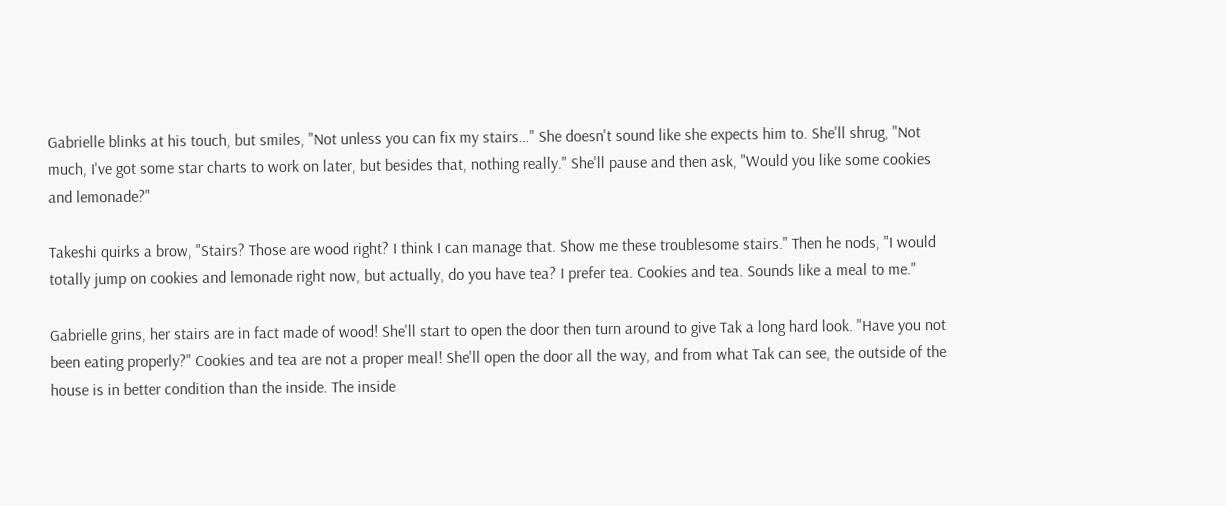Gabrielle blinks at his touch, but smiles, "Not unless you can fix my stairs…" She doesn't sound like she expects him to. She'll shrug, "Not much, I've got some star charts to work on later, but besides that, nothing really." She'll pause and then ask, "Would you like some cookies and lemonade?"

Takeshi quirks a brow, "Stairs? Those are wood right? I think I can manage that. Show me these troublesome stairs." Then he nods, "I would totally jump on cookies and lemonade right now, but actually, do you have tea? I prefer tea. Cookies and tea. Sounds like a meal to me."

Gabrielle grins, her stairs are in fact made of wood! She'll start to open the door then turn around to give Tak a long hard look. "Have you not been eating properly?" Cookies and tea are not a proper meal! She'll open the door all the way, and from what Tak can see, the outside of the house is in better condition than the inside. The inside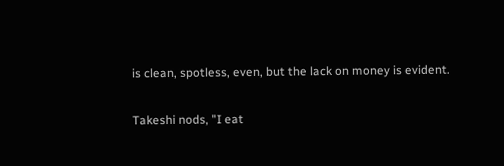is clean, spotless, even, but the lack on money is evident.

Takeshi nods, "I eat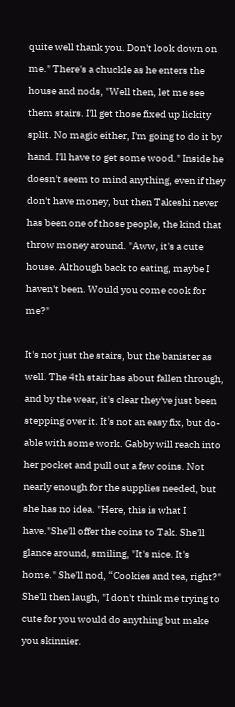quite well thank you. Don't look down on me." There's a chuckle as he enters the house and nods, "Well then, let me see them stairs. I'll get those fixed up lickity split. No magic either, I'm going to do it by hand. I'll have to get some wood." Inside he doesn't seem to mind anything, even if they don't have money, but then Takeshi never has been one of those people, the kind that throw money around. "Aww, it's a cute house. Although back to eating, maybe I haven't been. Would you come cook for me?"

It's not just the stairs, but the banister as well. The 4th stair has about fallen through, and by the wear, it's clear they've just been stepping over it. It's not an easy fix, but do-able with some work. Gabby will reach into her pocket and pull out a few coins. Not nearly enough for the supplies needed, but she has no idea. "Here, this is what I have."She'll offer the coins to Tak. She'll glance around, smiling, "It's nice. It's home." She'll nod, “Cookies and tea, right?" She'll then laugh, "I don't think me trying to cute for you would do anything but make you skinnier.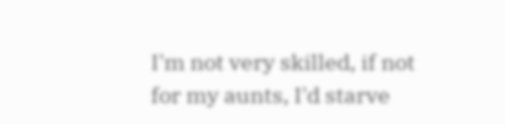I'm not very skilled, if not for my aunts, I'd starve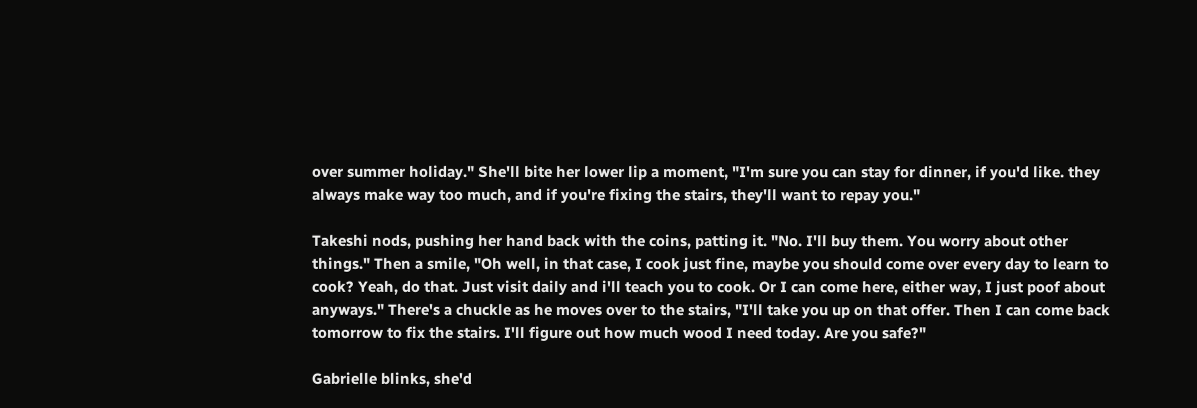over summer holiday." She'll bite her lower lip a moment, "I'm sure you can stay for dinner, if you'd like. they always make way too much, and if you're fixing the stairs, they'll want to repay you."

Takeshi nods, pushing her hand back with the coins, patting it. "No. I'll buy them. You worry about other things." Then a smile, "Oh well, in that case, I cook just fine, maybe you should come over every day to learn to cook? Yeah, do that. Just visit daily and i'll teach you to cook. Or I can come here, either way, I just poof about anyways." There's a chuckle as he moves over to the stairs, "I'll take you up on that offer. Then I can come back tomorrow to fix the stairs. I'll figure out how much wood I need today. Are you safe?"

Gabrielle blinks, she'd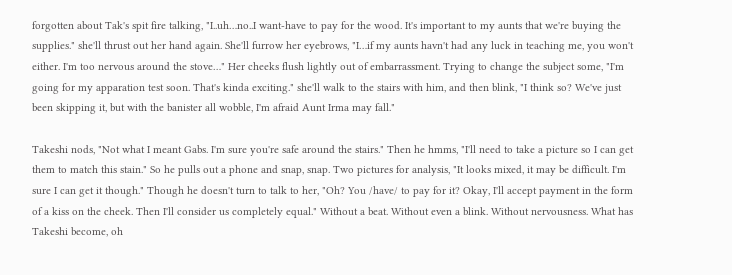forgotten about Tak's spit fire talking, "I..uh…no..I want-have to pay for the wood. It's important to my aunts that we're buying the supplies." she'll thrust out her hand again. She'll furrow her eyebrows, "I…if my aunts havn't had any luck in teaching me, you won't either. I'm too nervous around the stove…" Her cheeks flush lightly out of embarrassment. Trying to change the subject some, "I'm going for my apparation test soon. That's kinda exciting." she'll walk to the stairs with him, and then blink, "I think so? We've just been skipping it, but with the banister all wobble, I'm afraid Aunt Irma may fall."

Takeshi nods, "Not what I meant Gabs. I'm sure you're safe around the stairs." Then he hmms, "I'll need to take a picture so I can get them to match this stain." So he pulls out a phone and snap, snap. Two pictures for analysis, "It looks mixed, it may be difficult. I'm sure I can get it though." Though he doesn't turn to talk to her, "Oh? You /have/ to pay for it? Okay, I'll accept payment in the form of a kiss on the cheek. Then I'll consider us completely equal." Without a beat. Without even a blink. Without nervousness. What has Takeshi become, oh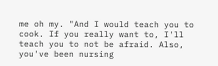me oh my. "And I would teach you to cook. If you really want to, I'll teach you to not be afraid. Also, you've been nursing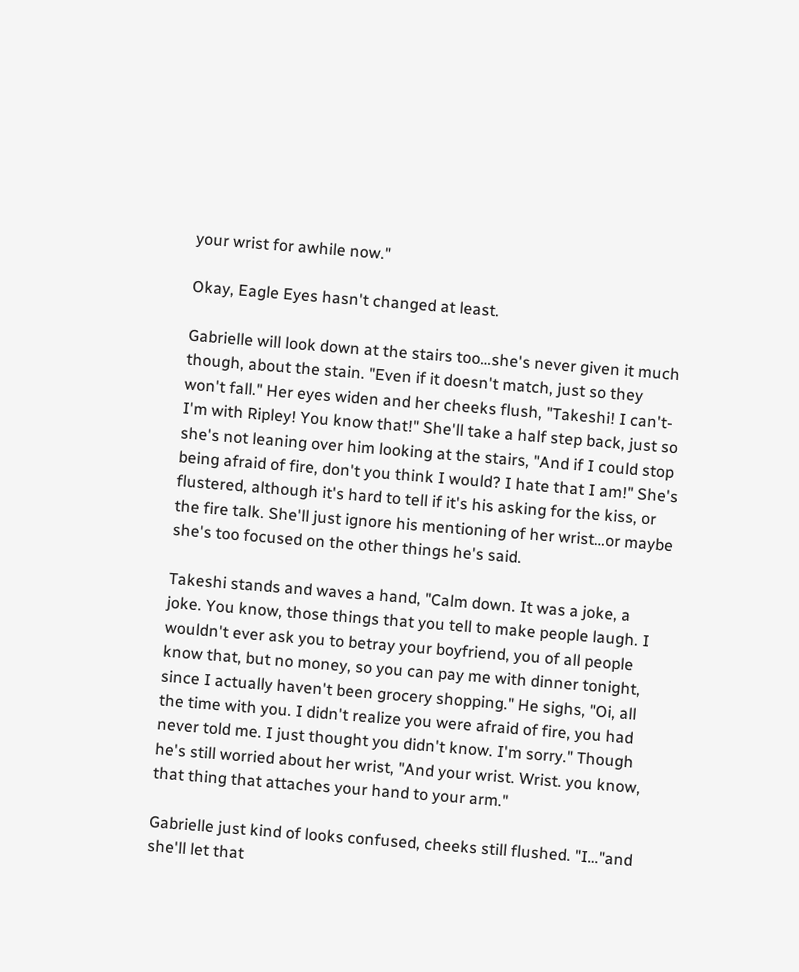your wrist for awhile now."

Okay, Eagle Eyes hasn't changed at least.

Gabrielle will look down at the stairs too…she's never given it much though, about the stain. "Even if it doesn't match, just so they won't fall." Her eyes widen and her cheeks flush, "Takeshi! I can't-I'm with Ripley! You know that!" She'll take a half step back, just so she's not leaning over him looking at the stairs, "And if I could stop being afraid of fire, don't you think I would? I hate that I am!" She's flustered, although it's hard to tell if it's his asking for the kiss, or the fire talk. She'll just ignore his mentioning of her wrist…or maybe she's too focused on the other things he's said.

Takeshi stands and waves a hand, "Calm down. It was a joke, a joke. You know, those things that you tell to make people laugh. I wouldn't ever ask you to betray your boyfriend, you of all people know that, but no money, so you can pay me with dinner tonight, since I actually haven't been grocery shopping." He sighs, "Oi, all the time with you. I didn't realize you were afraid of fire, you had never told me. I just thought you didn't know. I'm sorry." Though he's still worried about her wrist, "And your wrist. Wrist. you know, that thing that attaches your hand to your arm."

Gabrielle just kind of looks confused, cheeks still flushed. "I…"and she'll let that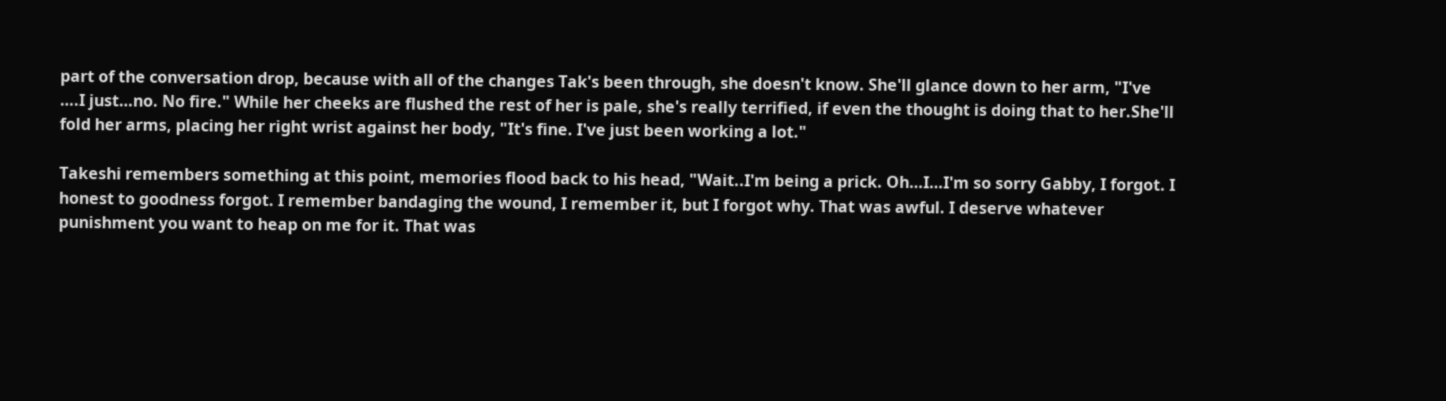part of the conversation drop, because with all of the changes Tak's been through, she doesn't know. She'll glance down to her arm, "I've ….I just…no. No fire." While her cheeks are flushed the rest of her is pale, she's really terrified, if even the thought is doing that to her.She'll fold her arms, placing her right wrist against her body, "It's fine. I've just been working a lot."

Takeshi remembers something at this point, memories flood back to his head, "Wait..I'm being a prick. Oh…I…I'm so sorry Gabby, I forgot. I honest to goodness forgot. I remember bandaging the wound, I remember it, but I forgot why. That was awful. I deserve whatever punishment you want to heap on me for it. That was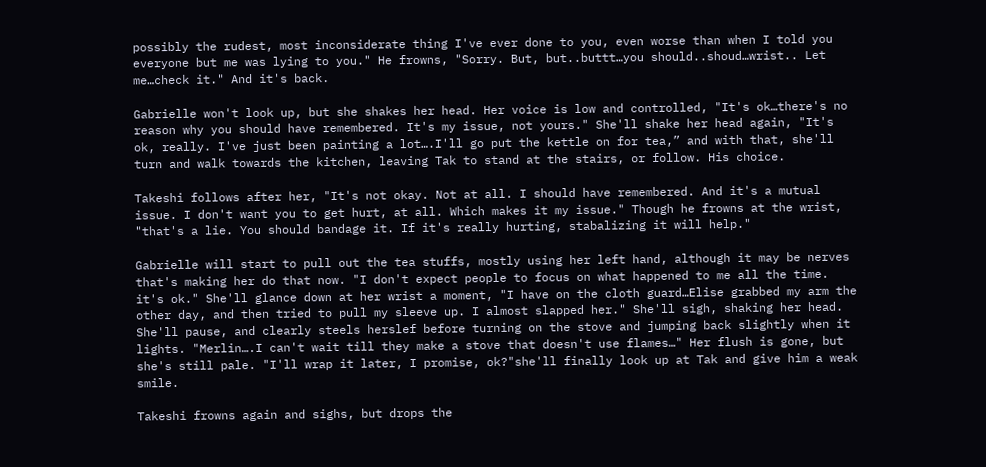possibly the rudest, most inconsiderate thing I've ever done to you, even worse than when I told you everyone but me was lying to you." He frowns, "Sorry. But, but..buttt…you should..shoud…wrist.. Let me…check it." And it's back.

Gabrielle won't look up, but she shakes her head. Her voice is low and controlled, "It's ok…there's no reason why you should have remembered. It's my issue, not yours." She'll shake her head again, "It's ok, really. I've just been painting a lot….I'll go put the kettle on for tea,” and with that, she'll turn and walk towards the kitchen, leaving Tak to stand at the stairs, or follow. His choice.

Takeshi follows after her, "It's not okay. Not at all. I should have remembered. And it's a mutual issue. I don't want you to get hurt, at all. Which makes it my issue." Though he frowns at the wrist, "that's a lie. You should bandage it. If it's really hurting, stabalizing it will help."

Gabrielle will start to pull out the tea stuffs, mostly using her left hand, although it may be nerves that's making her do that now. "I don't expect people to focus on what happened to me all the time. it's ok." She'll glance down at her wrist a moment, "I have on the cloth guard…Elise grabbed my arm the other day, and then tried to pull my sleeve up. I almost slapped her." She'll sigh, shaking her head. She'll pause, and clearly steels herslef before turning on the stove and jumping back slightly when it lights. "Merlin….I can't wait till they make a stove that doesn't use flames…" Her flush is gone, but she's still pale. "I'll wrap it later, I promise, ok?"she'll finally look up at Tak and give him a weak smile.

Takeshi frowns again and sighs, but drops the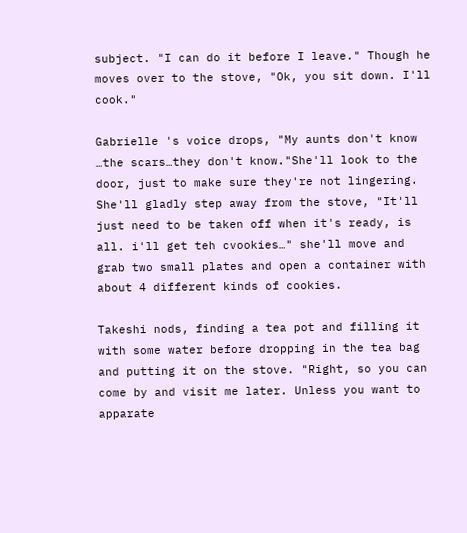subject. "I can do it before I leave." Though he moves over to the stove, "Ok, you sit down. I'll cook."

Gabrielle 's voice drops, "My aunts don't know …the scars…they don't know."She'll look to the door, just to make sure they're not lingering. She'll gladly step away from the stove, "It'll just need to be taken off when it's ready, is all. i'll get teh cvookies…" she'll move and grab two small plates and open a container with about 4 different kinds of cookies.

Takeshi nods, finding a tea pot and filling it with some water before dropping in the tea bag and putting it on the stove. "Right, so you can come by and visit me later. Unless you want to apparate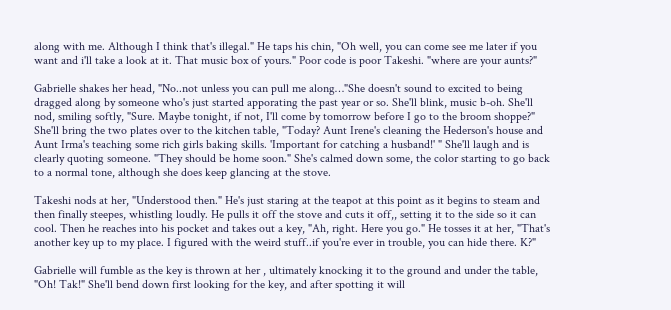along with me. Although I think that's illegal." He taps his chin, "Oh well, you can come see me later if you want and i'll take a look at it. That music box of yours." Poor code is poor Takeshi. "where are your aunts?"

Gabrielle shakes her head, "No..not unless you can pull me along…"She doesn't sound to excited to being dragged along by someone who's just started apporating the past year or so. She'll blink, music b-oh. She'll nod, smiling softly, "Sure. Maybe tonight, if not, I'll come by tomorrow before I go to the broom shoppe?" She'll bring the two plates over to the kitchen table, "Today? Aunt Irene's cleaning the Hederson's house and Aunt Irma's teaching some rich girls baking skills. 'Important for catching a husband!' " She'll laugh and is clearly quoting someone. "They should be home soon." She's calmed down some, the color starting to go back to a normal tone, although she does keep glancing at the stove.

Takeshi nods at her, "Understood then." He's just staring at the teapot at this point as it begins to steam and then finally steepes, whistling loudly. He pulls it off the stove and cuts it off,, setting it to the side so it can cool. Then he reaches into his pocket and takes out a key, "Ah, right. Here you go." He tosses it at her, "That's another key up to my place. I figured with the weird stuff..if you're ever in trouble, you can hide there. K?"

Gabrielle will fumble as the key is thrown at her , ultimately knocking it to the ground and under the table, "Oh! Tak!" She'll bend down first looking for the key, and after spotting it will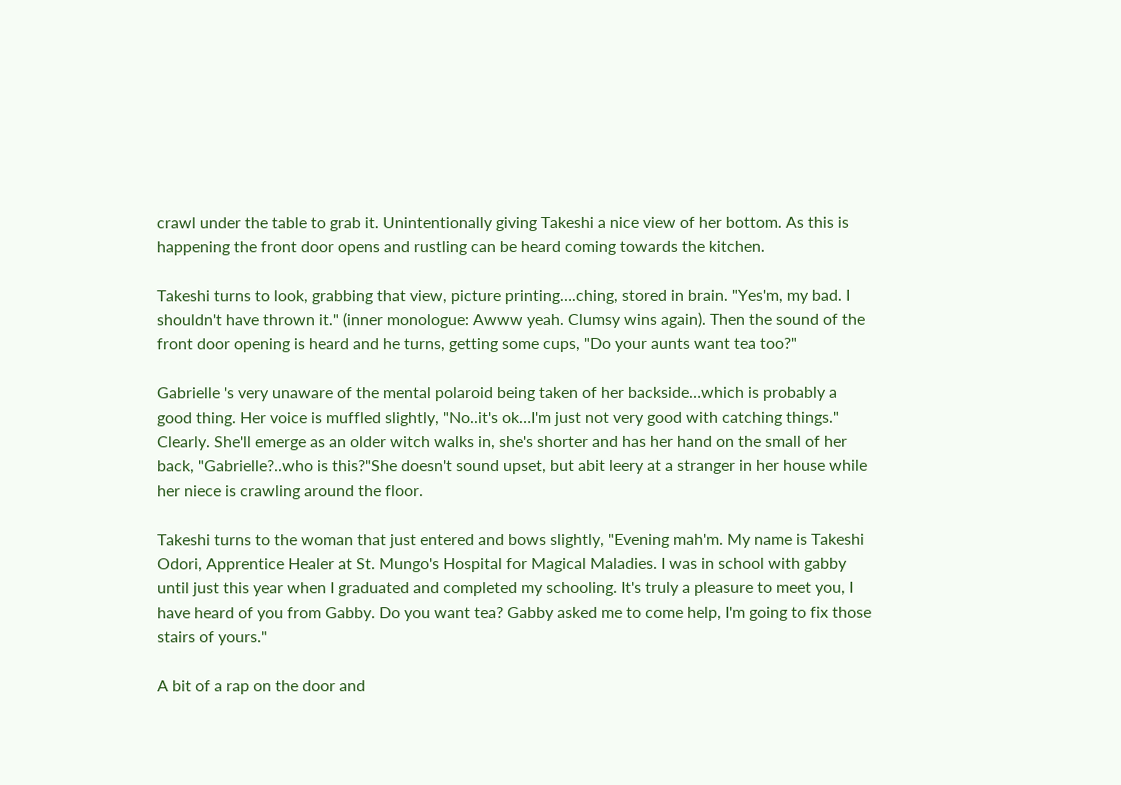crawl under the table to grab it. Unintentionally giving Takeshi a nice view of her bottom. As this is happening the front door opens and rustling can be heard coming towards the kitchen.

Takeshi turns to look, grabbing that view, picture printing….ching, stored in brain. "Yes'm, my bad. I shouldn't have thrown it." (inner monologue: Awww yeah. Clumsy wins again). Then the sound of the front door opening is heard and he turns, getting some cups, "Do your aunts want tea too?"

Gabrielle 's very unaware of the mental polaroid being taken of her backside…which is probably a good thing. Her voice is muffled slightly, "No..it's ok…I'm just not very good with catching things." Clearly. She'll emerge as an older witch walks in, she's shorter and has her hand on the small of her back, "Gabrielle?..who is this?"She doesn't sound upset, but abit leery at a stranger in her house while her niece is crawling around the floor.

Takeshi turns to the woman that just entered and bows slightly, "Evening mah'm. My name is Takeshi Odori, Apprentice Healer at St. Mungo's Hospital for Magical Maladies. I was in school with gabby until just this year when I graduated and completed my schooling. It's truly a pleasure to meet you, I have heard of you from Gabby. Do you want tea? Gabby asked me to come help, I'm going to fix those stairs of yours."

A bit of a rap on the door and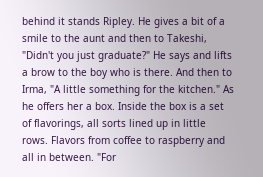behind it stands Ripley. He gives a bit of a smile to the aunt and then to Takeshi, "Didn't you just graduate?" He says and lifts a brow to the boy who is there. And then to Irma, "A little something for the kitchen." As he offers her a box. Inside the box is a set of flavorings, all sorts lined up in little rows. Flavors from coffee to raspberry and all in between. "For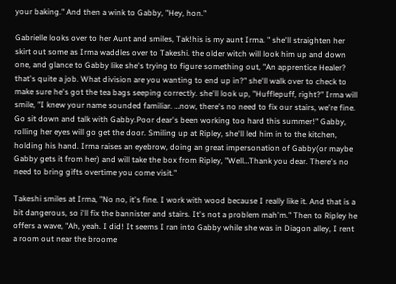your baking." And then a wink to Gabby, "Hey, hon."

Gabrielle looks over to her Aunt and smiles, Tak!his is my aunt Irma. " she'll straighten her skirt out some as Irma waddles over to Takeshi. the older witch will look him up and down one, and glance to Gabby like she's trying to figure something out, "An apprentice Healer? that's quite a job. What division are you wanting to end up in?" she'll walk over to check to make sure he's got the tea bags seeping correctly. she'll look up, "Hufflepuff, right?" Irma will smile, "I knew your name sounded familiar. …now, there's no need to fix our stairs, we're fine. Go sit down and talk with Gabby.Poor dear's been working too hard this summer!" Gabby, rolling her eyes will go get the door. Smiling up at Ripley, she'll led him in to the kitchen, holding his hand. Irma raises an eyebrow, doing an great impersonation of Gabby(or maybe Gabby gets it from her) and will take the box from Ripley, "Well…Thank you dear. There's no need to bring gifts overtime you come visit."

Takeshi smiles at Irma, "No no, it's fine. I work with wood because I really like it. And that is a bit dangerous, so i'll fix the bannister and stairs. It's not a problem mah'm." Then to Ripley he offers a wave, "Ah, yeah. I did! It seems I ran into Gabby while she was in Diagon alley, I rent a room out near the broome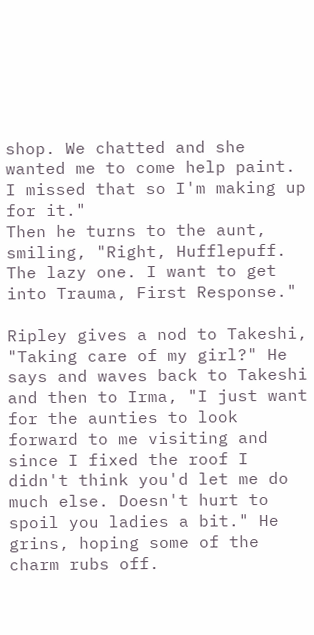shop. We chatted and she wanted me to come help paint. I missed that so I'm making up for it."
Then he turns to the aunt, smiling, "Right, Hufflepuff. The lazy one. I want to get into Trauma, First Response."

Ripley gives a nod to Takeshi, "Taking care of my girl?" He says and waves back to Takeshi and then to Irma, "I just want for the aunties to look forward to me visiting and since I fixed the roof I didn't think you'd let me do much else. Doesn't hurt to spoil you ladies a bit." He grins, hoping some of the charm rubs off.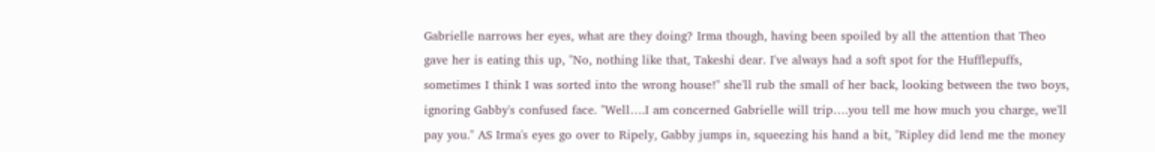Gabrielle narrows her eyes, what are they doing? Irma though, having been spoiled by all the attention that Theo gave her is eating this up, "No, nothing like that, Takeshi dear. I've always had a soft spot for the Hufflepuffs, sometimes I think I was sorted into the wrong house!" she'll rub the small of her back, looking between the two boys, ignoring Gabby's confused face. "Well….I am concerned Gabrielle will trip….you tell me how much you charge, we'll pay you." AS Irma's eyes go over to Ripely, Gabby jumps in, squeezing his hand a bit, "Ripley did lend me the money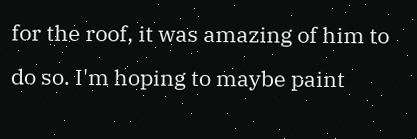for the roof, it was amazing of him to do so. I'm hoping to maybe paint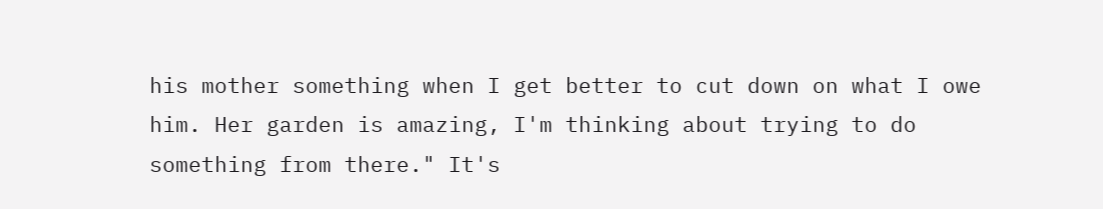his mother something when I get better to cut down on what I owe him. Her garden is amazing, I'm thinking about trying to do something from there." It's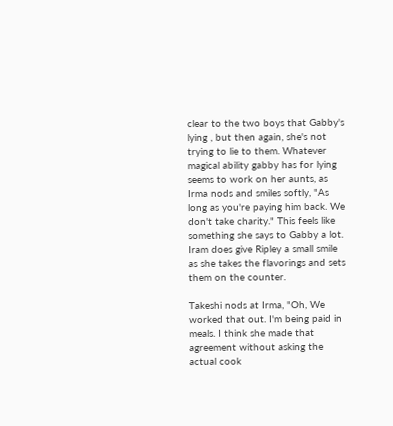clear to the two boys that Gabby's lying , but then again, she's not trying to lie to them. Whatever magical ability gabby has for lying seems to work on her aunts, as Irma nods and smiles softly, "As long as you're paying him back. We don't take charity." This feels like something she says to Gabby a lot. Iram does give Ripley a small smile as she takes the flavorings and sets them on the counter.

Takeshi nods at Irma, "Oh, We worked that out. I'm being paid in meals. I think she made that agreement without asking the actual cook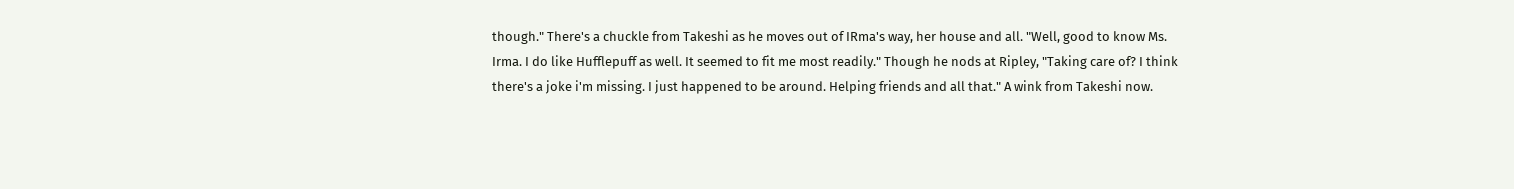though." There's a chuckle from Takeshi as he moves out of IRma's way, her house and all. "Well, good to know Ms. Irma. I do like Hufflepuff as well. It seemed to fit me most readily." Though he nods at Ripley, "Taking care of? I think there's a joke i'm missing. I just happened to be around. Helping friends and all that." A wink from Takeshi now.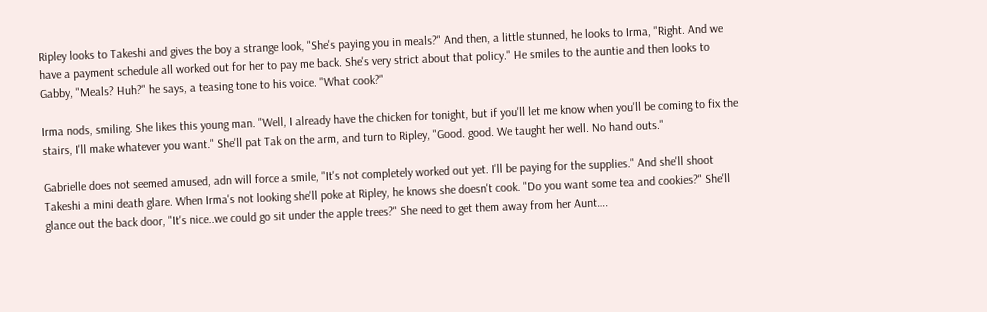Ripley looks to Takeshi and gives the boy a strange look, "She's paying you in meals?" And then, a little stunned, he looks to Irma, "Right. And we have a payment schedule all worked out for her to pay me back. She's very strict about that policy." He smiles to the auntie and then looks to Gabby, "Meals? Huh?" he says, a teasing tone to his voice. "What cook?"

Irma nods, smiling. She likes this young man. "Well, I already have the chicken for tonight, but if you'll let me know when you'll be coming to fix the stairs, I'll make whatever you want." She'll pat Tak on the arm, and turn to Ripley, "Good. good. We taught her well. No hand outs."

Gabrielle does not seemed amused, adn will force a smile, "It's not completely worked out yet. I'll be paying for the supplies." And she'll shoot Takeshi a mini death glare. When Irma's not looking she'll poke at Ripley, he knows she doesn't cook. "Do you want some tea and cookies?" She'll glance out the back door, "It's nice..we could go sit under the apple trees?" She need to get them away from her Aunt….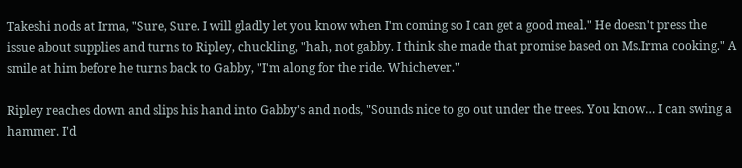Takeshi nods at Irma, "Sure, Sure. I will gladly let you know when I'm coming so I can get a good meal." He doesn't press the issue about supplies and turns to Ripley, chuckling, "hah, not gabby. I think she made that promise based on Ms.Irma cooking." A smile at him before he turns back to Gabby, "I'm along for the ride. Whichever."

Ripley reaches down and slips his hand into Gabby's and nods, "Sounds nice to go out under the trees. You know… I can swing a hammer. I'd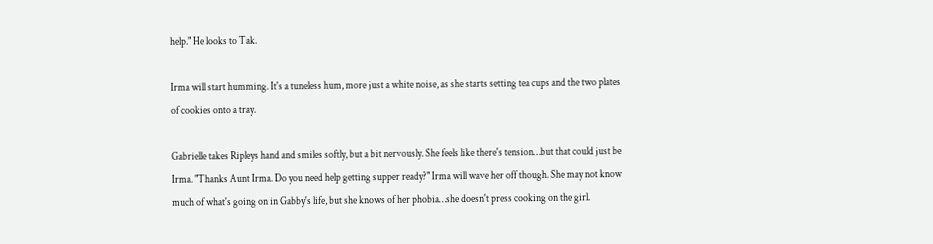help." He looks to Tak.

Irma will start humming. It's a tuneless hum, more just a white noise, as she starts setting tea cups and the two plates of cookies onto a tray.

Gabrielle takes Ripleys hand and smiles softly, but a bit nervously. She feels like there's tension…but that could just be Irma. "Thanks Aunt Irma. Do you need help getting supper ready?" Irma will wave her off though. She may not know much of what's going on in Gabby's life, but she knows of her phobia…she doesn't press cooking on the girl.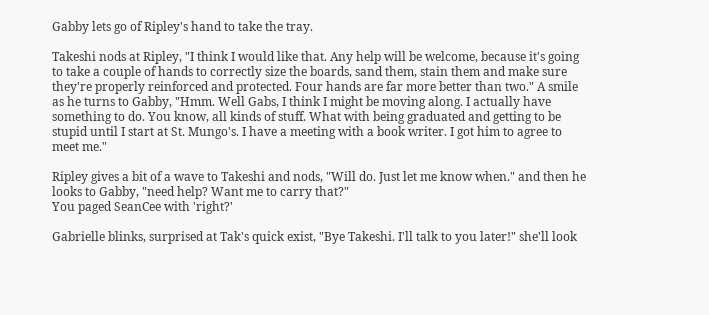Gabby lets go of Ripley's hand to take the tray.

Takeshi nods at Ripley, "I think I would like that. Any help will be welcome, because it's going to take a couple of hands to correctly size the boards, sand them, stain them and make sure they're properly reinforced and protected. Four hands are far more better than two." A smile as he turns to Gabby, "Hmm. Well Gabs, I think I might be moving along. I actually have something to do. You know, all kinds of stuff. What with being graduated and getting to be stupid until I start at St. Mungo's. I have a meeting with a book writer. I got him to agree to meet me."

Ripley gives a bit of a wave to Takeshi and nods, "Will do. Just let me know when." and then he looks to Gabby, "need help? Want me to carry that?"
You paged SeanCee with 'right?'

Gabrielle blinks, surprised at Tak's quick exist, "Bye Takeshi. I'll talk to you later!" she'll look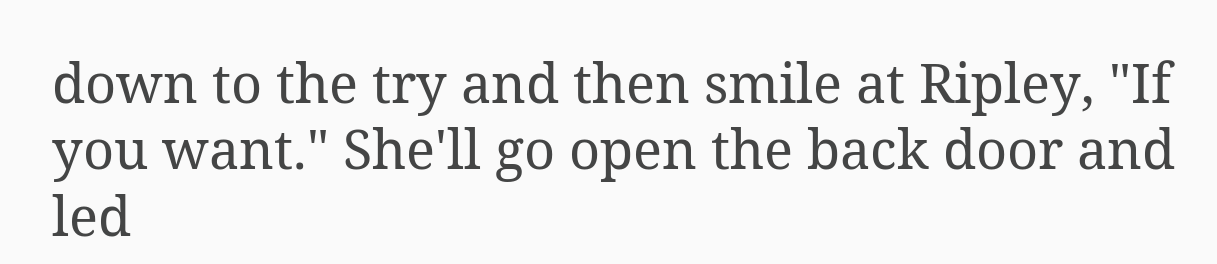down to the try and then smile at Ripley, "If you want." She'll go open the back door and led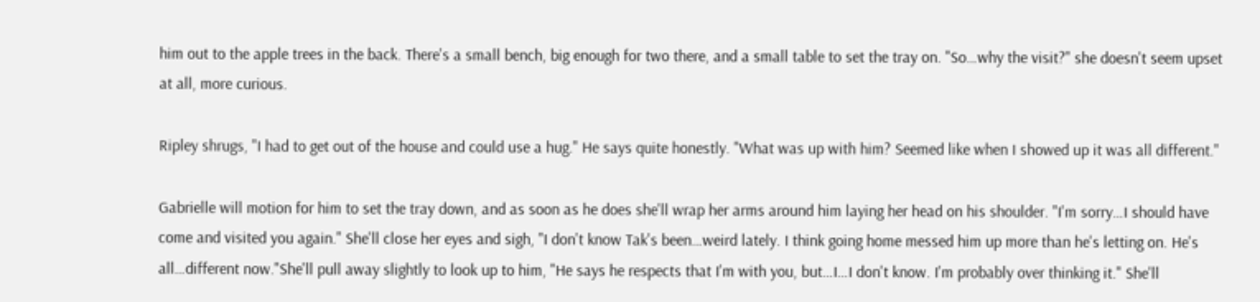him out to the apple trees in the back. There's a small bench, big enough for two there, and a small table to set the tray on. "So…why the visit?" she doesn't seem upset at all, more curious.

Ripley shrugs, "I had to get out of the house and could use a hug." He says quite honestly. "What was up with him? Seemed like when I showed up it was all different."

Gabrielle will motion for him to set the tray down, and as soon as he does she'll wrap her arms around him laying her head on his shoulder. "I'm sorry…I should have come and visited you again." She'll close her eyes and sigh, "I don't know Tak's been…weird lately. I think going home messed him up more than he's letting on. He's all…different now."She'll pull away slightly to look up to him, "He says he respects that I'm with you, but…I…I don't know. I'm probably over thinking it." She'll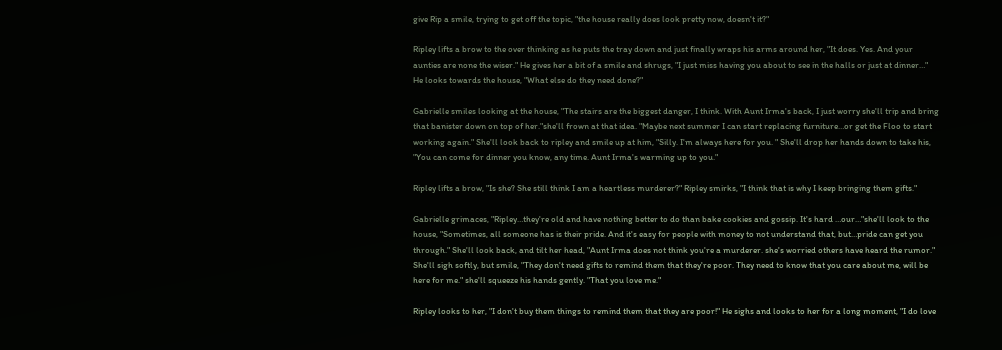give Rip a smile, trying to get off the topic, "the house really does look pretty now, doesn't it?"

Ripley lifts a brow to the over thinking as he puts the tray down and just finally wraps his arms around her, "It does. Yes. And your aunties are none the wiser." He gives her a bit of a smile and shrugs, "I just miss having you about to see in the halls or just at dinner…" He looks towards the house, "What else do they need done?"

Gabrielle smiles looking at the house, "The stairs are the biggest danger, I think. With Aunt Irma's back, I just worry she'll trip and bring that banister down on top of her."she'll frown at that idea. "Maybe next summer I can start replacing furniture…or get the Floo to start working again." She'll look back to ripley and smile up at him, "Silly. I'm always here for you. " She'll drop her hands down to take his, "You can come for dinner you know, any time. Aunt Irma's warming up to you."

Ripley lifts a brow, "Is she? She still think I am a heartless murderer?" Ripley smirks, "I think that is why I keep bringing them gifts."

Gabrielle grimaces, "Ripley…they're old and have nothing better to do than bake cookies and gossip. It's hard …our…"she'll look to the house, "Sometimes, all someone has is their pride. And it's easy for people with money to not understand that, but…pride can get you through." She'll look back, and tilt her head, "Aunt Irma does not think you're a murderer. she's worried others have heard the rumor." She'll sigh softly, but smile, "They don't need gifts to remind them that they're poor. They need to know that you care about me, will be here for me." she'll squeeze his hands gently. "That you love me."

Ripley looks to her, "I don't buy them things to remind them that they are poor!" He sighs and looks to her for a long moment, "I do love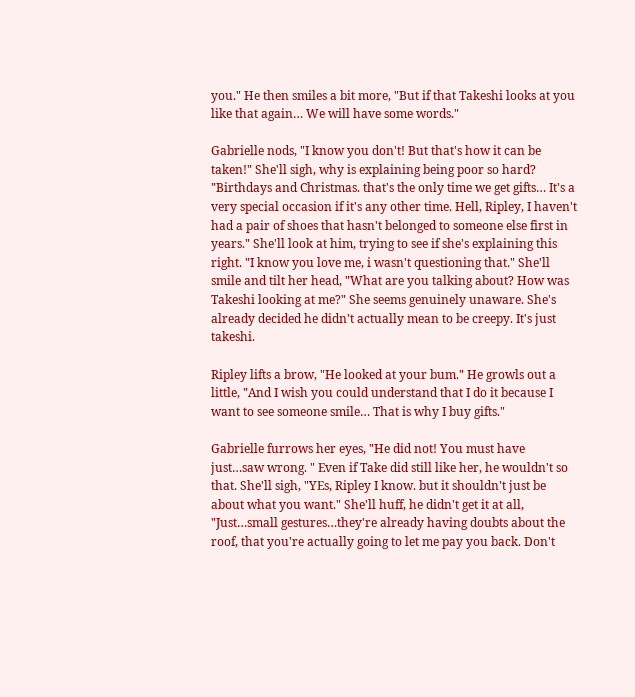you." He then smiles a bit more, "But if that Takeshi looks at you like that again… We will have some words."

Gabrielle nods, "I know you don't! But that's how it can be taken!" She'll sigh, why is explaining being poor so hard? "Birthdays and Christmas. that's the only time we get gifts… It's a very special occasion if it's any other time. Hell, Ripley, I haven't had a pair of shoes that hasn't belonged to someone else first in years." She'll look at him, trying to see if she's explaining this right. "I know you love me, i wasn't questioning that." She'll smile and tilt her head, "What are you talking about? How was Takeshi looking at me?" She seems genuinely unaware. She's already decided he didn't actually mean to be creepy. It's just takeshi.

Ripley lifts a brow, "He looked at your bum." He growls out a little, "And I wish you could understand that I do it because I want to see someone smile… That is why I buy gifts."

Gabrielle furrows her eyes, "He did not! You must have just…saw wrong. " Even if Take did still like her, he wouldn't so that. She'll sigh, "YEs, Ripley I know. but it shouldn't just be about what you want." She'll huff, he didn't get it at all, "Just…small gestures…they're already having doubts about the roof, that you're actually going to let me pay you back. Don't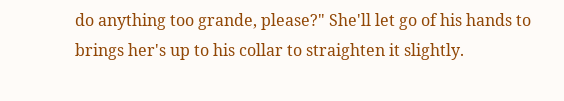do anything too grande, please?" She'll let go of his hands to brings her's up to his collar to straighten it slightly.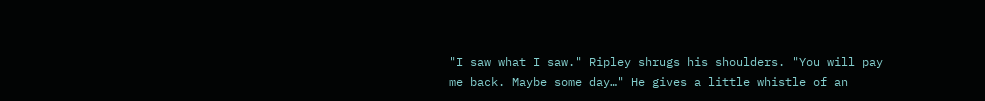"I saw what I saw." Ripley shrugs his shoulders. "You will pay me back. Maybe some day…" He gives a little whistle of an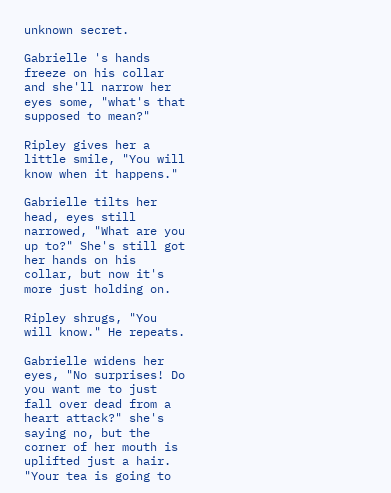unknown secret.

Gabrielle 's hands freeze on his collar and she'll narrow her eyes some, "what's that supposed to mean?"

Ripley gives her a little smile, "You will know when it happens."

Gabrielle tilts her head, eyes still narrowed, "What are you up to?" She's still got her hands on his collar, but now it's more just holding on.

Ripley shrugs, "You will know." He repeats.

Gabrielle widens her eyes, "No surprises! Do you want me to just fall over dead from a heart attack?" she's saying no, but the corner of her mouth is uplifted just a hair. "Your tea is going to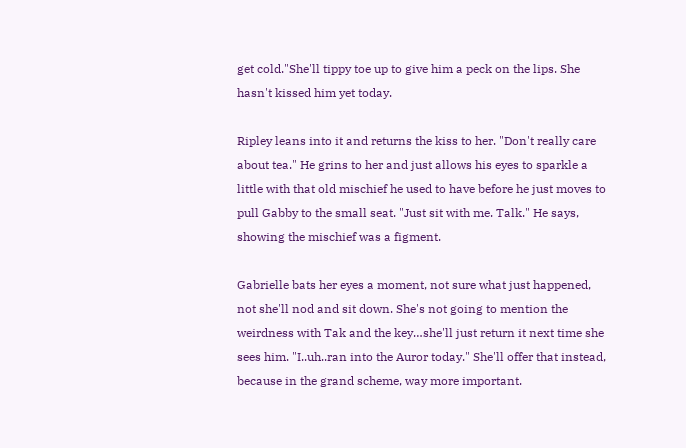get cold."She'll tippy toe up to give him a peck on the lips. She hasn't kissed him yet today.

Ripley leans into it and returns the kiss to her. "Don't really care about tea." He grins to her and just allows his eyes to sparkle a little with that old mischief he used to have before he just moves to pull Gabby to the small seat. "Just sit with me. Talk." He says, showing the mischief was a figment.

Gabrielle bats her eyes a moment, not sure what just happened, not she'll nod and sit down. She's not going to mention the weirdness with Tak and the key…she'll just return it next time she sees him. "I..uh..ran into the Auror today." She'll offer that instead, because in the grand scheme, way more important.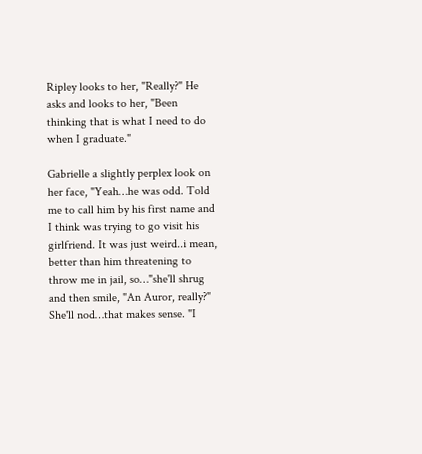Ripley looks to her, "Really?" He asks and looks to her, "Been thinking that is what I need to do when I graduate."

Gabrielle a slightly perplex look on her face, "Yeah…he was odd. Told me to call him by his first name and I think was trying to go visit his girlfriend. It was just weird..i mean, better than him threatening to throw me in jail, so…"she'll shrug and then smile, "An Auror, really?" She'll nod…that makes sense. "I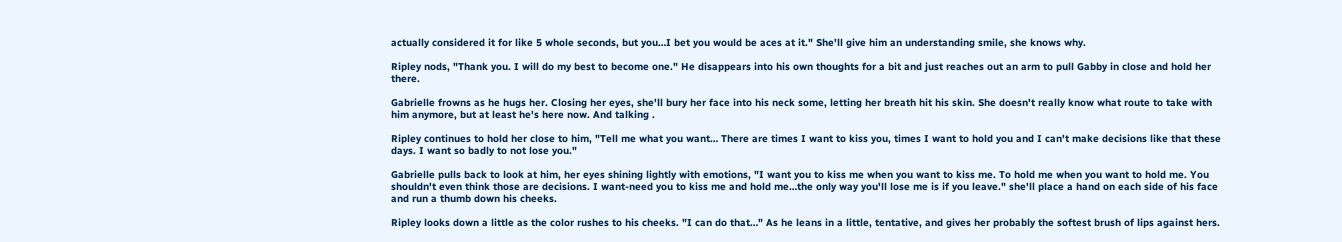actually considered it for like 5 whole seconds, but you…I bet you would be aces at it." She'll give him an understanding smile, she knows why.

Ripley nods, "Thank you. I will do my best to become one." He disappears into his own thoughts for a bit and just reaches out an arm to pull Gabby in close and hold her there.

Gabrielle frowns as he hugs her. Closing her eyes, she'll bury her face into his neck some, letting her breath hit his skin. She doesn't really know what route to take with him anymore, but at least he's here now. And talking .

Ripley continues to hold her close to him, "Tell me what you want… There are times I want to kiss you, times I want to hold you and I can't make decisions like that these days. I want so badly to not lose you."

Gabrielle pulls back to look at him, her eyes shining lightly with emotions, "I want you to kiss me when you want to kiss me. To hold me when you want to hold me. You shouldn't even think those are decisions. I want-need you to kiss me and hold me…the only way you'll lose me is if you leave." she'll place a hand on each side of his face and run a thumb down his cheeks.

Ripley looks down a little as the color rushes to his cheeks. "I can do that…" As he leans in a little, tentative, and gives her probably the softest brush of lips against hers.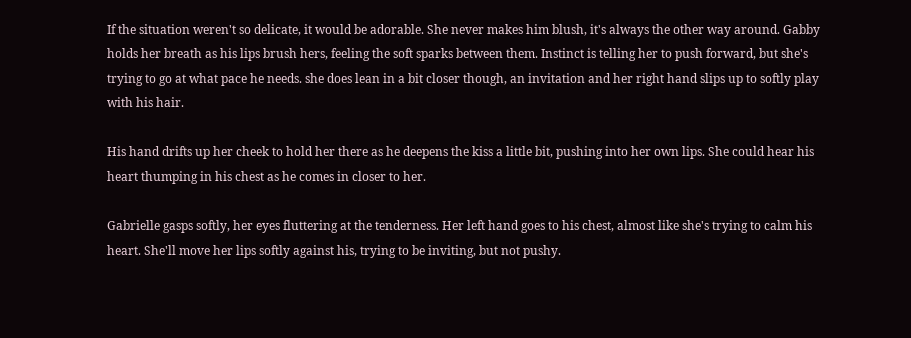If the situation weren't so delicate, it would be adorable. She never makes him blush, it's always the other way around. Gabby holds her breath as his lips brush hers, feeling the soft sparks between them. Instinct is telling her to push forward, but she's trying to go at what pace he needs. she does lean in a bit closer though, an invitation and her right hand slips up to softly play with his hair.

His hand drifts up her cheek to hold her there as he deepens the kiss a little bit, pushing into her own lips. She could hear his heart thumping in his chest as he comes in closer to her.

Gabrielle gasps softly, her eyes fluttering at the tenderness. Her left hand goes to his chest, almost like she's trying to calm his heart. She'll move her lips softly against his, trying to be inviting, but not pushy.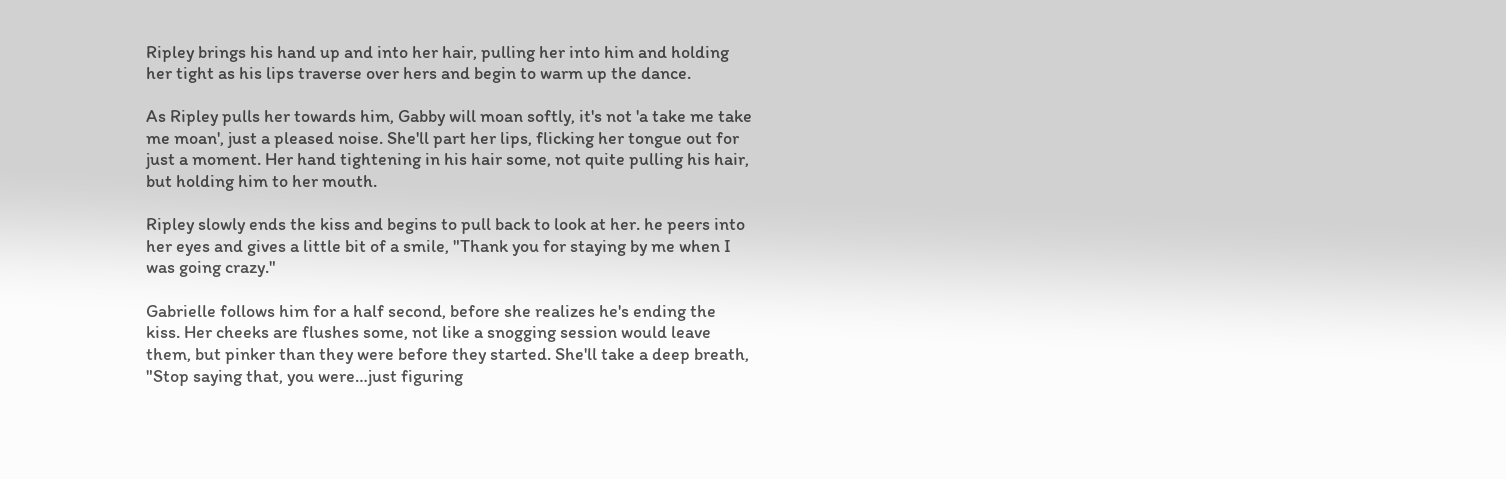Ripley brings his hand up and into her hair, pulling her into him and holding her tight as his lips traverse over hers and begin to warm up the dance.

As Ripley pulls her towards him, Gabby will moan softly, it's not 'a take me take me moan', just a pleased noise. She'll part her lips, flicking her tongue out for just a moment. Her hand tightening in his hair some, not quite pulling his hair, but holding him to her mouth.

Ripley slowly ends the kiss and begins to pull back to look at her. he peers into her eyes and gives a little bit of a smile, "Thank you for staying by me when I was going crazy."

Gabrielle follows him for a half second, before she realizes he's ending the kiss. Her cheeks are flushes some, not like a snogging session would leave them, but pinker than they were before they started. She'll take a deep breath, "Stop saying that, you were…just figuring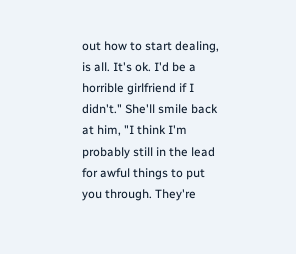out how to start dealing, is all. It's ok. I'd be a horrible girlfriend if I didn't." She'll smile back at him, "I think I'm probably still in the lead for awful things to put you through. They're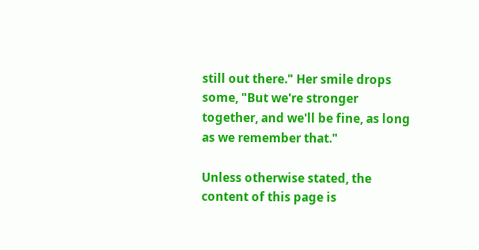still out there." Her smile drops some, "But we're stronger together, and we'll be fine, as long as we remember that."

Unless otherwise stated, the content of this page is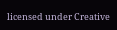licensed under Creative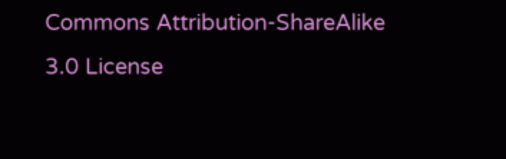Commons Attribution-ShareAlike 3.0 License